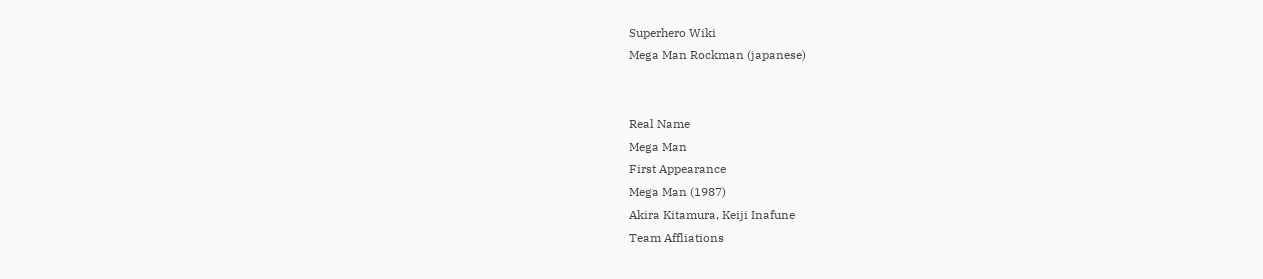Superhero Wiki
Mega Man Rockman (japanese)


Real Name
Mega Man
First Appearance
Mega Man (1987)
Akira Kitamura, Keiji Inafune
Team Affliations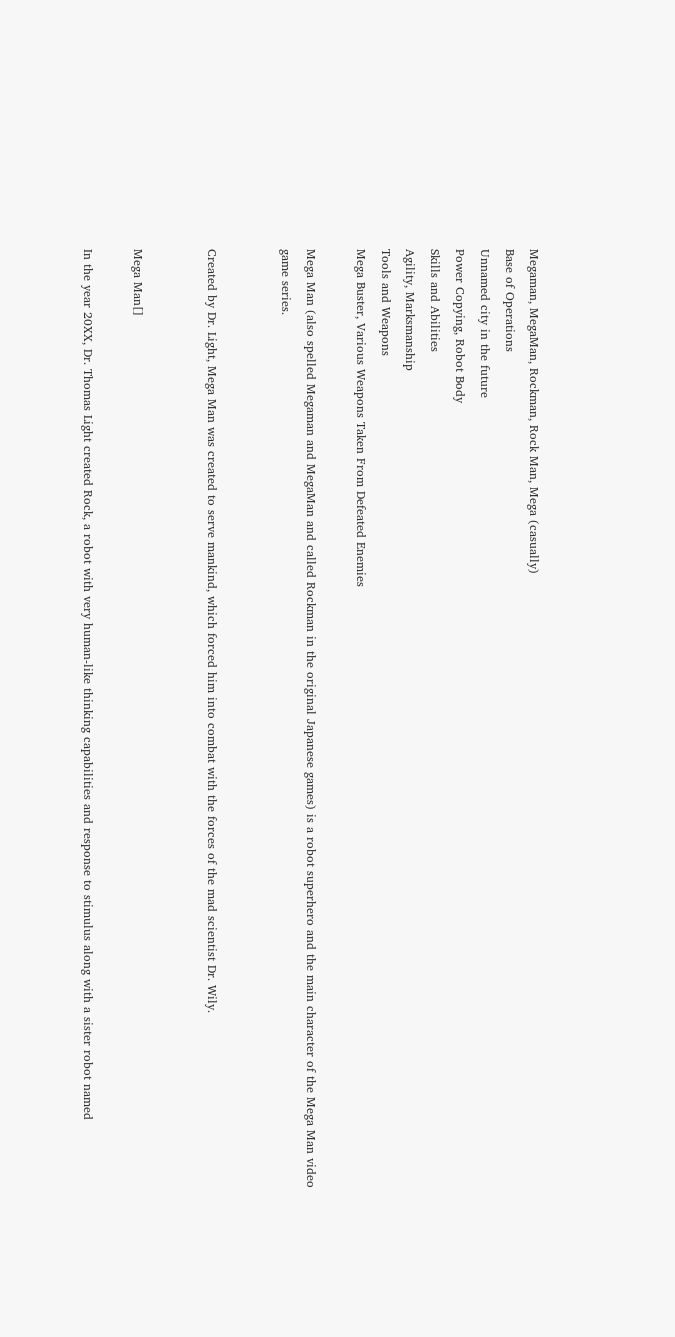Megaman, MegaMan, Rockman, Rock Man, Mega (casually)
Base of Operations
Unnamed city in the future
Power Copying, Robot Body
Skills and Abilities
Agility, Marksmanship
Tools and Weapons
Mega Buster, Various Weapons Taken From Defeated Enemies

Mega Man (also spelled Megaman and MegaMan and called Rockman in the original Japanese games) is a robot superhero and the main character of the Mega Man video game series.


Created by Dr. Light, Mega Man was created to serve mankind, which forced him into combat with the forces of the mad scientist Dr. Wily.


Mega Man[]

In the year 20XX, Dr. Thomas Light created Rock, a robot with very human-like thinking capabilities and response to stimulus along with a sister robot named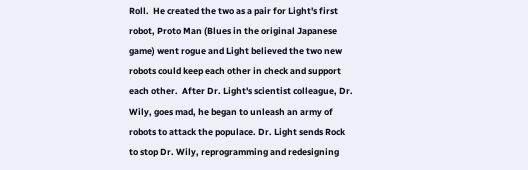Roll.  He created the two as a pair for Light's first robot, Proto Man (Blues in the original Japanese game) went rogue and Light believed the two new robots could keep each other in check and support each other.  After Dr. Light's scientist colleague, Dr. Wily, goes mad, he began to unleash an army of robots to attack the populace. Dr. Light sends Rock to stop Dr. Wily, reprogramming and redesigning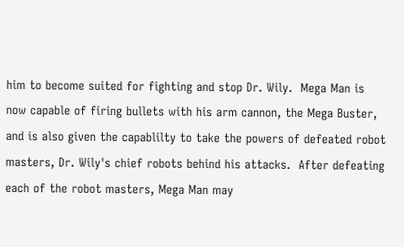him to become suited for fighting and stop Dr. Wily.  Mega Man is now capable of firing bullets with his arm cannon, the Mega Buster, and is also given the capablilty to take the powers of defeated robot masters, Dr. Wily's chief robots behind his attacks.  After defeating each of the robot masters, Mega Man may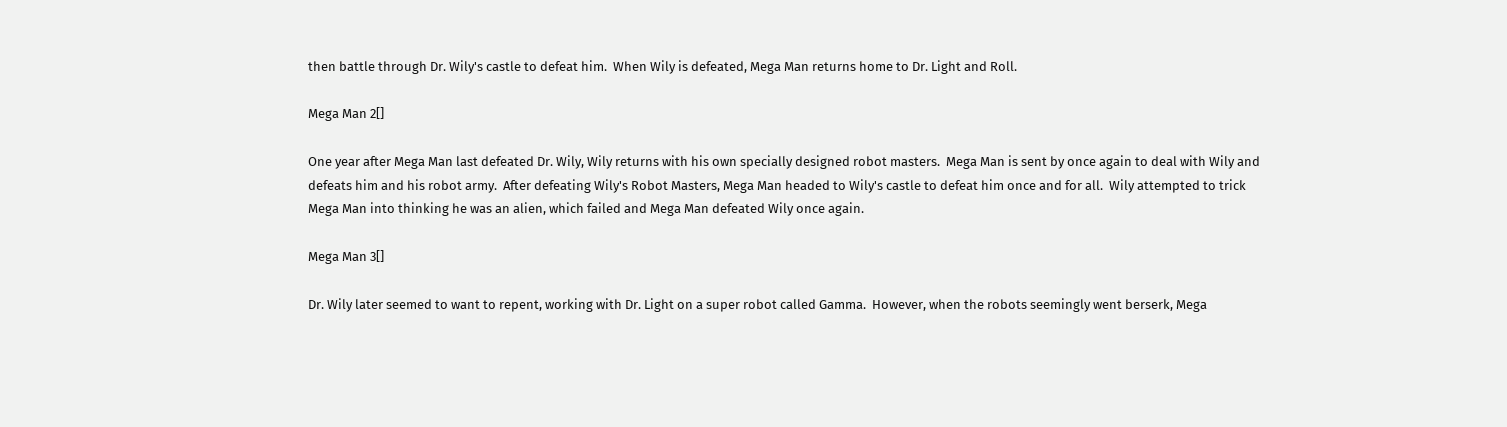then battle through Dr. Wily's castle to defeat him.  When Wily is defeated, Mega Man returns home to Dr. Light and Roll.

Mega Man 2[]

One year after Mega Man last defeated Dr. Wily, Wily returns with his own specially designed robot masters.  Mega Man is sent by once again to deal with Wily and defeats him and his robot army.  After defeating Wily's Robot Masters, Mega Man headed to Wily's castle to defeat him once and for all.  Wily attempted to trick Mega Man into thinking he was an alien, which failed and Mega Man defeated Wily once again.

Mega Man 3[]

Dr. Wily later seemed to want to repent, working with Dr. Light on a super robot called Gamma.  However, when the robots seemingly went berserk, Mega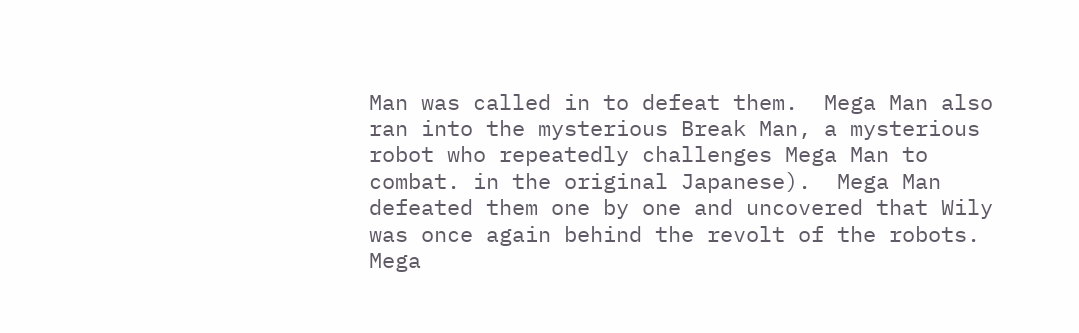Man was called in to defeat them.  Mega Man also ran into the mysterious Break Man, a mysterious robot who repeatedly challenges Mega Man to combat. in the original Japanese).  Mega Man defeated them one by one and uncovered that Wily was once again behind the revolt of the robots.  Mega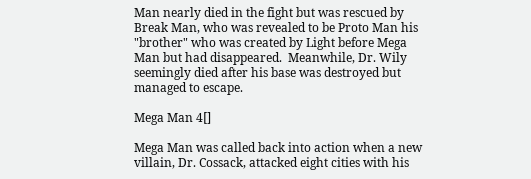Man nearly died in the fight but was rescued by Break Man, who was revealed to be Proto Man his "brother" who was created by Light before Mega Man but had disappeared.  Meanwhile, Dr. Wily seemingly died after his base was destroyed but managed to escape.

Mega Man 4[]

Mega Man was called back into action when a new villain, Dr. Cossack, attacked eight cities with his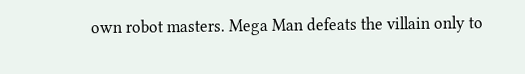own robot masters. Mega Man defeats the villain only to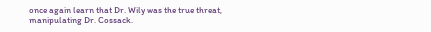once again learn that Dr. Wily was the true threat, manipulating Dr. Cossack.